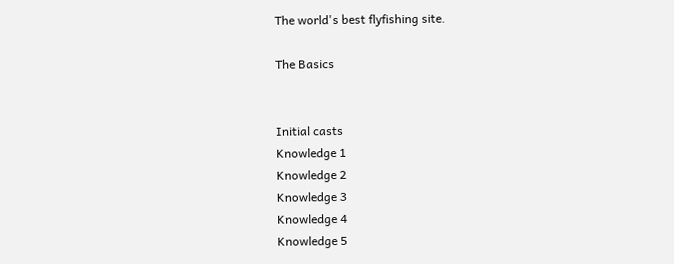The world's best flyfishing site.

The Basics


Initial casts
Knowledge 1
Knowledge 2
Knowledge 3
Knowledge 4
Knowledge 5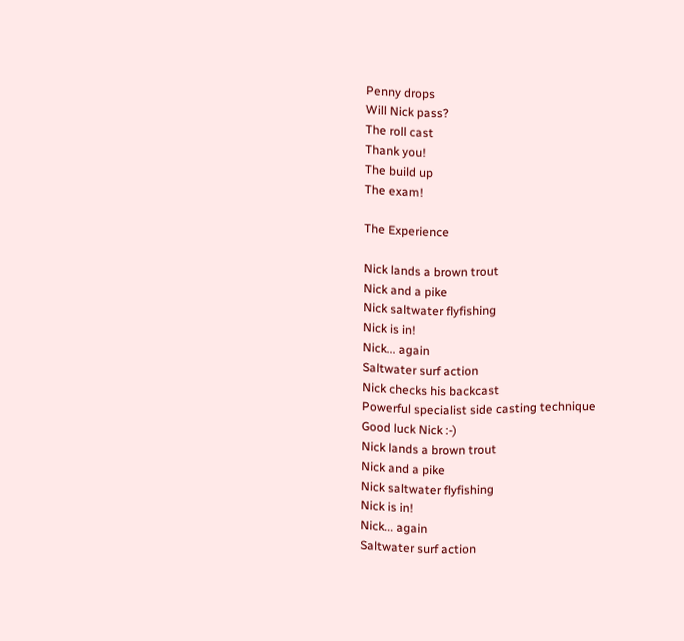Penny drops
Will Nick pass?
The roll cast
Thank you!
The build up
The exam!

The Experience

Nick lands a brown trout
Nick and a pike
Nick saltwater flyfishing
Nick is in!
Nick... again
Saltwater surf action
Nick checks his backcast
Powerful specialist side casting technique
Good luck Nick :-)
Nick lands a brown trout
Nick and a pike
Nick saltwater flyfishing
Nick is in!
Nick... again
Saltwater surf action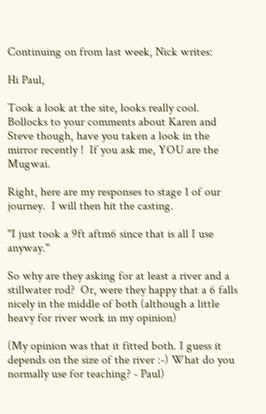Continuing on from last week, Nick writes:

Hi Paul,

Took a look at the site, looks really cool.  Bollocks to your comments about Karen and Steve though, have you taken a look in the mirror recently !  If you ask me, YOU are the Mugwai.

Right, here are my responses to stage 1 of our journey.  I will then hit the casting.

"I just took a 9ft aftm6 since that is all I use anyway."

So why are they asking for at least a river and a stillwater rod?  Or, were they happy that a 6 falls nicely in the middle of both (although a little heavy for river work in my opinion)

(My opinion was that it fitted both. I guess it depends on the size of the river :-) What do you normally use for teaching? - Paul)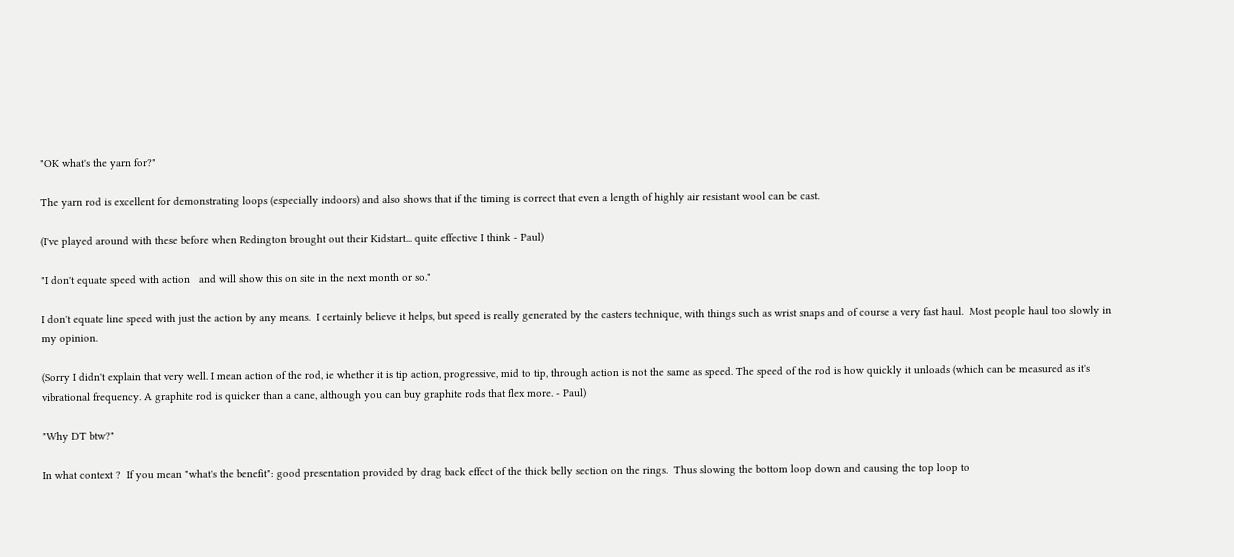"OK what's the yarn for?"

The yarn rod is excellent for demonstrating loops (especially indoors) and also shows that if the timing is correct that even a length of highly air resistant wool can be cast.

(I've played around with these before when Redington brought out their Kidstart... quite effective I think - Paul)

"I don't equate speed with action   and will show this on site in the next month or so."

I don't equate line speed with just the action by any means.  I certainly believe it helps, but speed is really generated by the casters technique, with things such as wrist snaps and of course a very fast haul.  Most people haul too slowly in my opinion.

(Sorry I didn't explain that very well. I mean action of the rod, ie whether it is tip action, progressive, mid to tip, through action is not the same as speed. The speed of the rod is how quickly it unloads (which can be measured as it's vibrational frequency. A graphite rod is quicker than a cane, although you can buy graphite rods that flex more. - Paul)

"Why DT btw?"

In what context ?  If you mean "what's the benefit": good presentation provided by drag back effect of the thick belly section on the rings.  Thus slowing the bottom loop down and causing the top loop to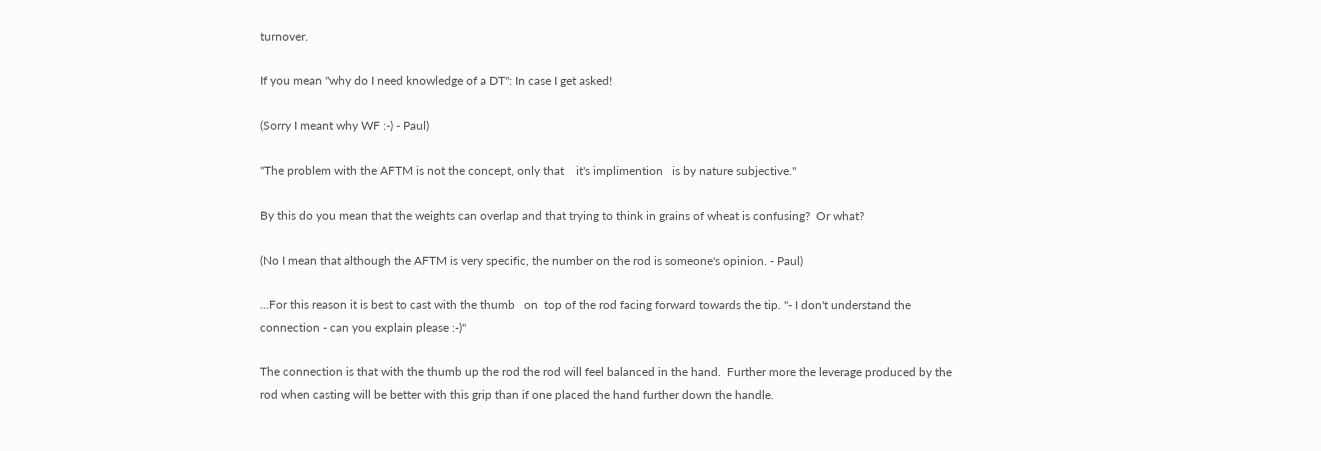turnover.

If you mean "why do I need knowledge of a DT": In case I get asked!

(Sorry I meant why WF :-) - Paul)

"The problem with the AFTM is not the concept, only that    it's implimention   is by nature subjective."

By this do you mean that the weights can overlap and that trying to think in grains of wheat is confusing?  Or what?

(No I mean that although the AFTM is very specific, the number on the rod is someone's opinion. - Paul)

…For this reason it is best to cast with the thumb   on  top of the rod facing forward towards the tip. "- I don't understand the connection - can you explain please :-)"

The connection is that with the thumb up the rod the rod will feel balanced in the hand.  Further more the leverage produced by the rod when casting will be better with this grip than if one placed the hand further down the handle.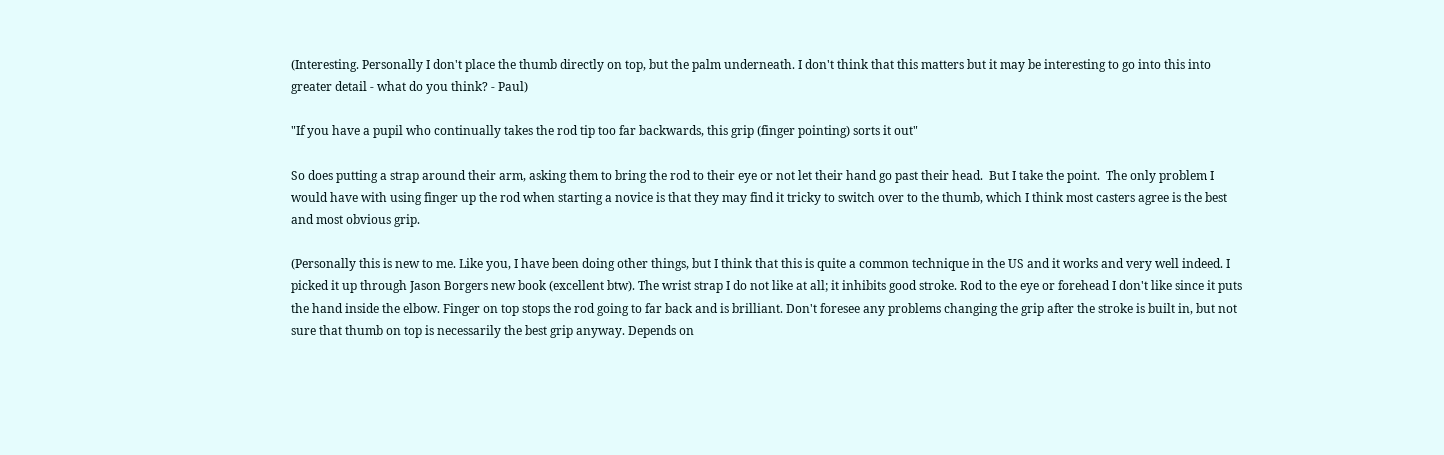(Interesting. Personally I don't place the thumb directly on top, but the palm underneath. I don't think that this matters but it may be interesting to go into this into greater detail - what do you think? - Paul)

"If you have a pupil who continually takes the rod tip too far backwards, this grip (finger pointing) sorts it out"

So does putting a strap around their arm, asking them to bring the rod to their eye or not let their hand go past their head.  But I take the point.  The only problem I would have with using finger up the rod when starting a novice is that they may find it tricky to switch over to the thumb, which I think most casters agree is the best and most obvious grip.

(Personally this is new to me. Like you, I have been doing other things, but I think that this is quite a common technique in the US and it works and very well indeed. I picked it up through Jason Borgers new book (excellent btw). The wrist strap I do not like at all; it inhibits good stroke. Rod to the eye or forehead I don't like since it puts the hand inside the elbow. Finger on top stops the rod going to far back and is brilliant. Don't foresee any problems changing the grip after the stroke is built in, but not sure that thumb on top is necessarily the best grip anyway. Depends on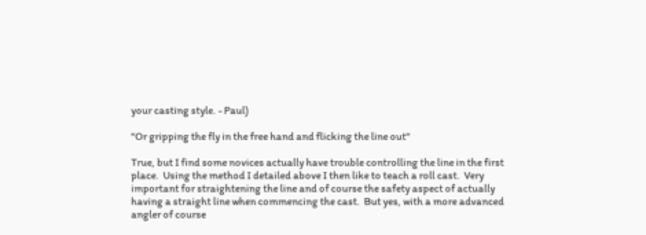your casting style. - Paul)

"Or gripping the fly in the free hand and flicking the line out"

True, but I find some novices actually have trouble controlling the line in the first place.  Using the method I detailed above I then like to teach a roll cast.  Very important for straightening the line and of course the safety aspect of actually having a straight line when commencing the cast.  But yes, with a more advanced angler of course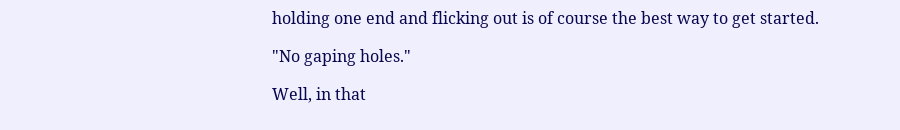holding one end and flicking out is of course the best way to get started.

"No gaping holes."

Well, in that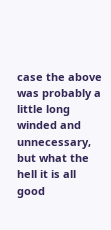case the above was probably a little long winded and unnecessary, but what the hell it is all good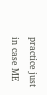practice just in case ME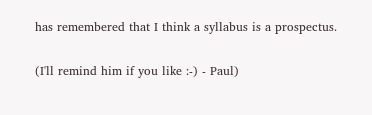has remembered that I think a syllabus is a prospectus.

(I'll remind him if you like :-) - Paul)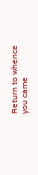Return to whence you came